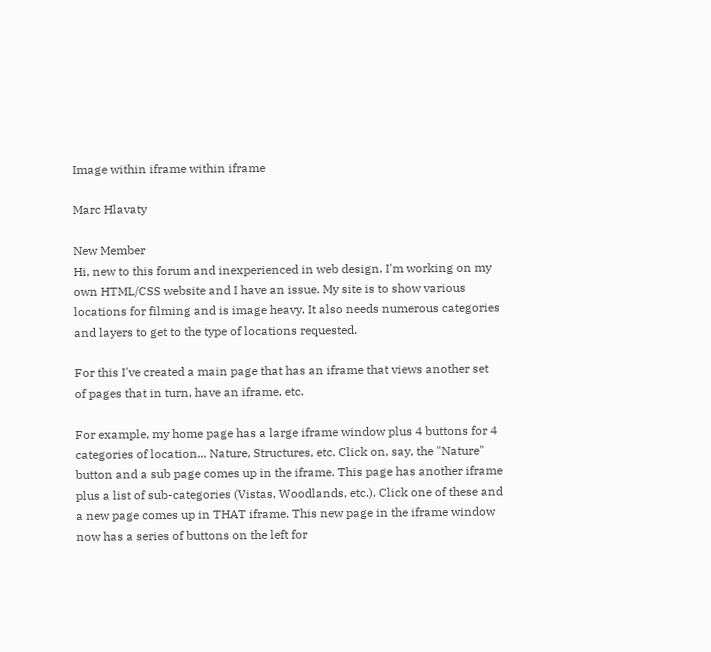Image within iframe within iframe

Marc Hlavaty

New Member
Hi, new to this forum and inexperienced in web design. I'm working on my own HTML/CSS website and I have an issue. My site is to show various locations for filming and is image heavy. It also needs numerous categories and layers to get to the type of locations requested.

For this I've created a main page that has an iframe that views another set of pages that in turn, have an iframe, etc.

For example, my home page has a large iframe window plus 4 buttons for 4 categories of location... Nature, Structures, etc. Click on, say, the "Nature" button and a sub page comes up in the iframe. This page has another iframe plus a list of sub-categories (Vistas, Woodlands, etc.). Click one of these and a new page comes up in THAT iframe. This new page in the iframe window now has a series of buttons on the left for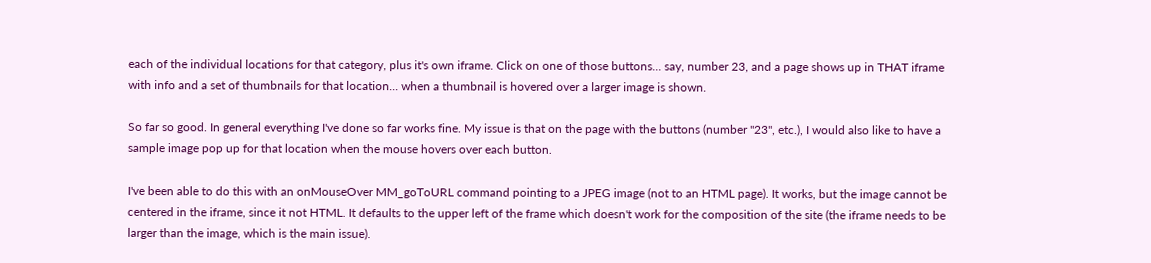each of the individual locations for that category, plus it's own iframe. Click on one of those buttons... say, number 23, and a page shows up in THAT iframe with info and a set of thumbnails for that location... when a thumbnail is hovered over a larger image is shown.

So far so good. In general everything I've done so far works fine. My issue is that on the page with the buttons (number "23", etc.), I would also like to have a sample image pop up for that location when the mouse hovers over each button.

I've been able to do this with an onMouseOver MM_goToURL command pointing to a JPEG image (not to an HTML page). It works, but the image cannot be centered in the iframe, since it not HTML. It defaults to the upper left of the frame which doesn't work for the composition of the site (the iframe needs to be larger than the image, which is the main issue).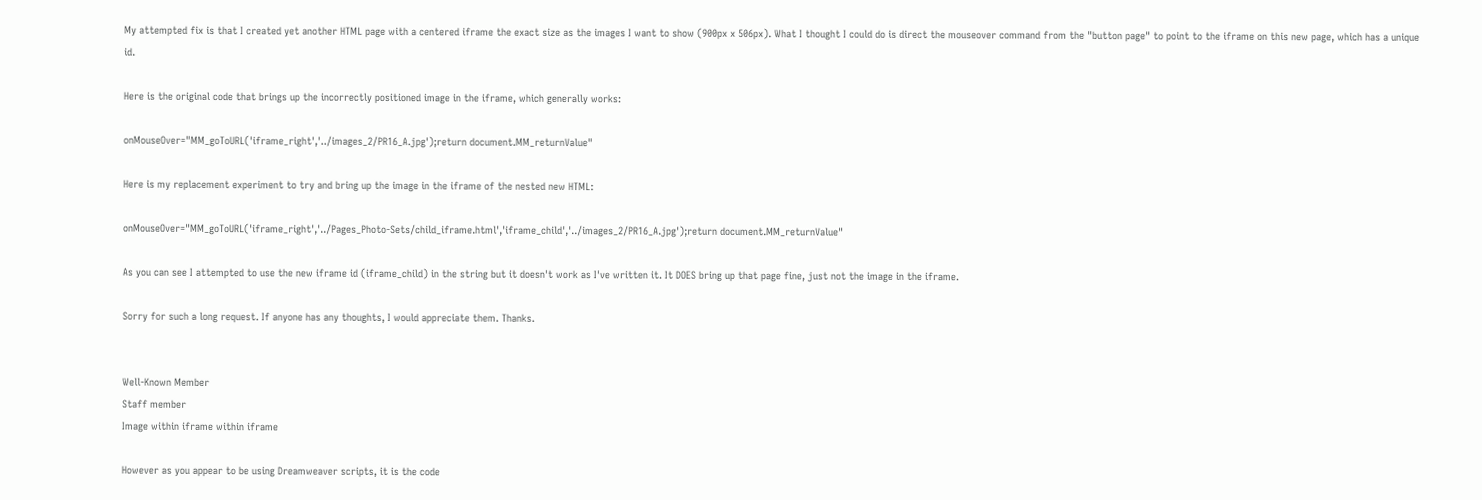My attempted fix is that I created yet another HTML page with a centered iframe the exact size as the images I want to show (900px x 506px). What I thought I could do is direct the mouseover command from the "button page" to point to the iframe on this new page, which has a unique id.

Here is the original code that brings up the incorrectly positioned image in the iframe, which generally works:

onMouseOver="MM_goToURL('iframe_right','../images_2/PR16_A.jpg');return document.MM_returnValue"

Here is my replacement experiment to try and bring up the image in the iframe of the nested new HTML:

onMouseOver="MM_goToURL('iframe_right','../Pages_Photo-Sets/child_iframe.html','iframe_child','../images_2/PR16_A.jpg');return document.MM_returnValue"

As you can see I attempted to use the new iframe id (iframe_child) in the string but it doesn't work as I've written it. It DOES bring up that page fine, just not the image in the iframe.

Sorry for such a long request. If anyone has any thoughts, I would appreciate them. Thanks.


Well-Known Member
Staff member
Image within iframe within iframe

However as you appear to be using Dreamweaver scripts, it is the code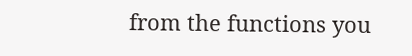from the functions you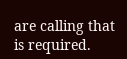are calling that is required.